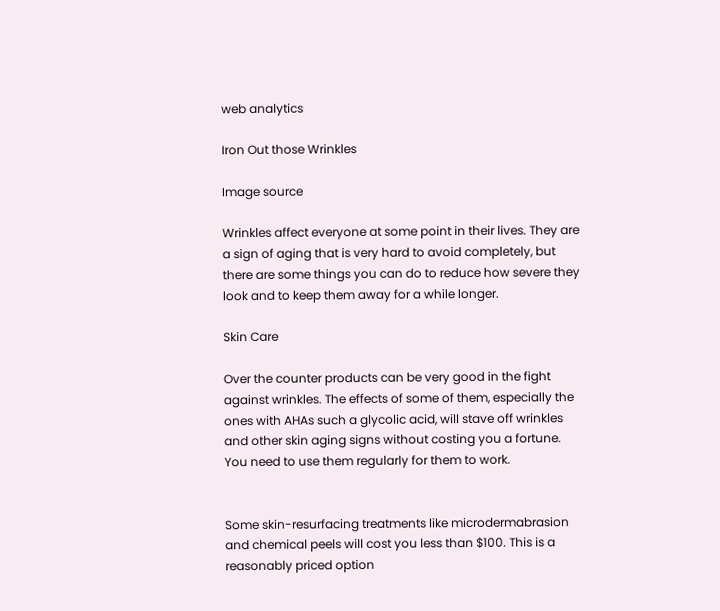web analytics

Iron Out those Wrinkles

Image source

Wrinkles affect everyone at some point in their lives. They are a sign of aging that is very hard to avoid completely, but there are some things you can do to reduce how severe they look and to keep them away for a while longer.

Skin Care

Over the counter products can be very good in the fight against wrinkles. The effects of some of them, especially the ones with AHAs such a glycolic acid, will stave off wrinkles and other skin aging signs without costing you a fortune. You need to use them regularly for them to work.


Some skin-resurfacing treatments like microdermabrasion and chemical peels will cost you less than $100. This is a reasonably priced option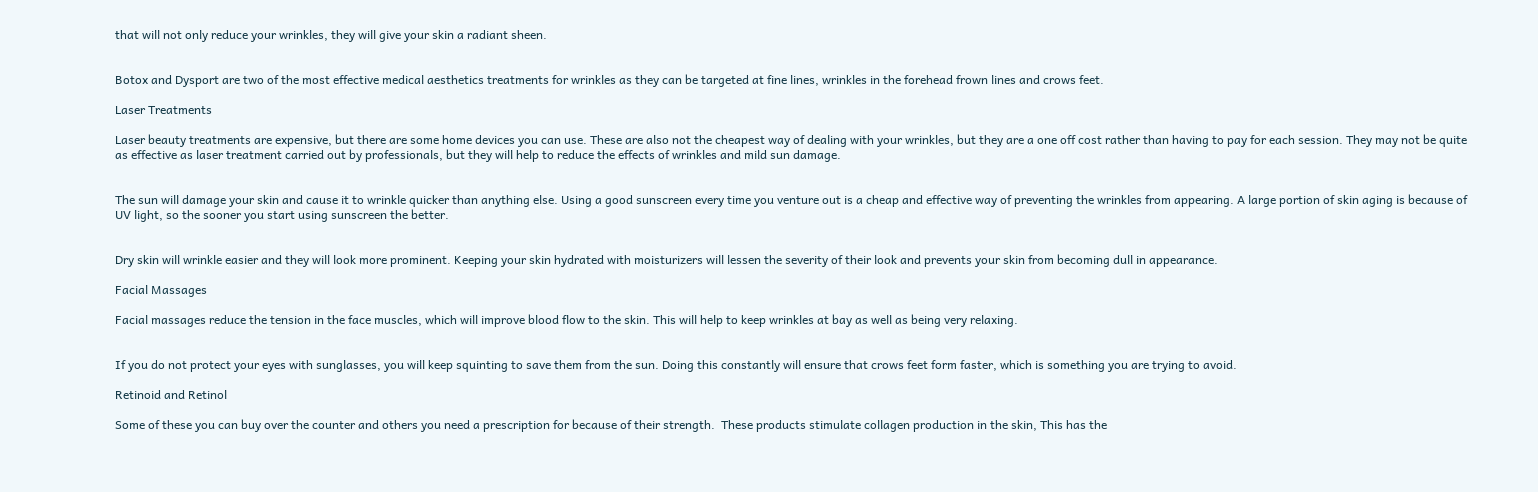that will not only reduce your wrinkles, they will give your skin a radiant sheen.


Botox and Dysport are two of the most effective medical aesthetics treatments for wrinkles as they can be targeted at fine lines, wrinkles in the forehead frown lines and crows feet.

Laser Treatments

Laser beauty treatments are expensive, but there are some home devices you can use. These are also not the cheapest way of dealing with your wrinkles, but they are a one off cost rather than having to pay for each session. They may not be quite as effective as laser treatment carried out by professionals, but they will help to reduce the effects of wrinkles and mild sun damage.


The sun will damage your skin and cause it to wrinkle quicker than anything else. Using a good sunscreen every time you venture out is a cheap and effective way of preventing the wrinkles from appearing. A large portion of skin aging is because of UV light, so the sooner you start using sunscreen the better.


Dry skin will wrinkle easier and they will look more prominent. Keeping your skin hydrated with moisturizers will lessen the severity of their look and prevents your skin from becoming dull in appearance.

Facial Massages

Facial massages reduce the tension in the face muscles, which will improve blood flow to the skin. This will help to keep wrinkles at bay as well as being very relaxing.


If you do not protect your eyes with sunglasses, you will keep squinting to save them from the sun. Doing this constantly will ensure that crows feet form faster, which is something you are trying to avoid.

Retinoid and Retinol

Some of these you can buy over the counter and others you need a prescription for because of their strength.  These products stimulate collagen production in the skin, This has the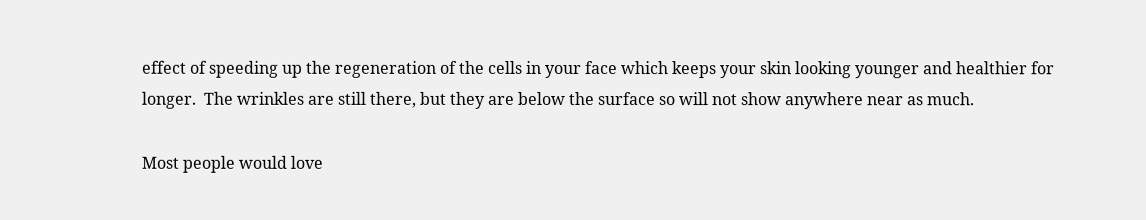effect of speeding up the regeneration of the cells in your face which keeps your skin looking younger and healthier for longer.  The wrinkles are still there, but they are below the surface so will not show anywhere near as much.

Most people would love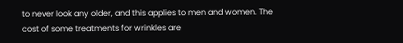to never look any older, and this applies to men and women. The cost of some treatments for wrinkles are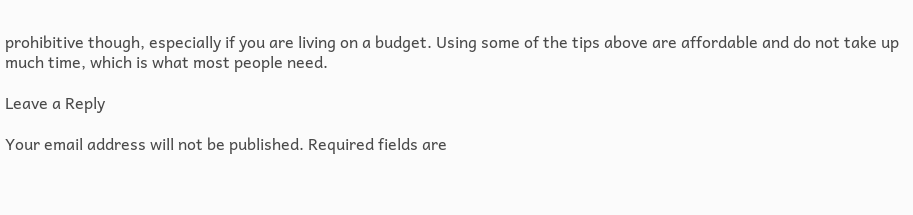prohibitive though, especially if you are living on a budget. Using some of the tips above are affordable and do not take up much time, which is what most people need.

Leave a Reply

Your email address will not be published. Required fields are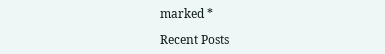marked *

Recent Posts